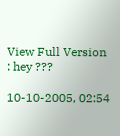View Full Version : hey ???

10-10-2005, 02:54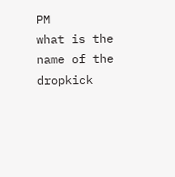PM
what is the name of the dropkick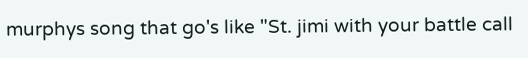murphys song that go's like "St. jimi with your battle call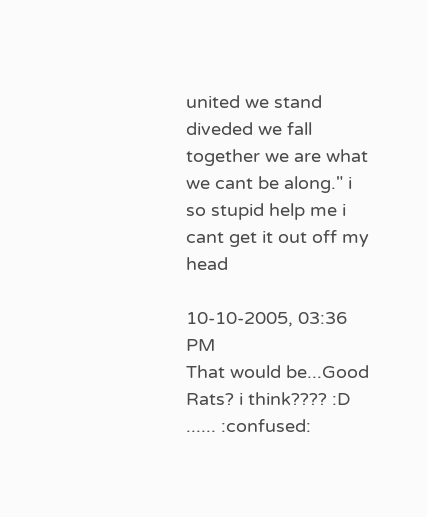united we stand diveded we fall together we are what we cant be along." i so stupid help me i cant get it out off my head

10-10-2005, 03:36 PM
That would be...Good Rats? i think???? :D ...... :confused: